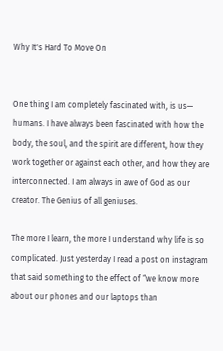Why It's Hard To Move On


One thing I am completely fascinated with, is us— humans. I have always been fascinated with how the body, the soul, and the spirit are different, how they work together or against each other, and how they are interconnected. I am always in awe of God as our creator. The Genius of all geniuses.

The more I learn, the more I understand why life is so complicated. Just yesterday I read a post on instagram that said something to the effect of “we know more about our phones and our laptops than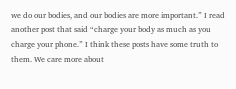we do our bodies, and our bodies are more important.” I read another post that said “charge your body as much as you charge your phone.” I think these posts have some truth to them. We care more about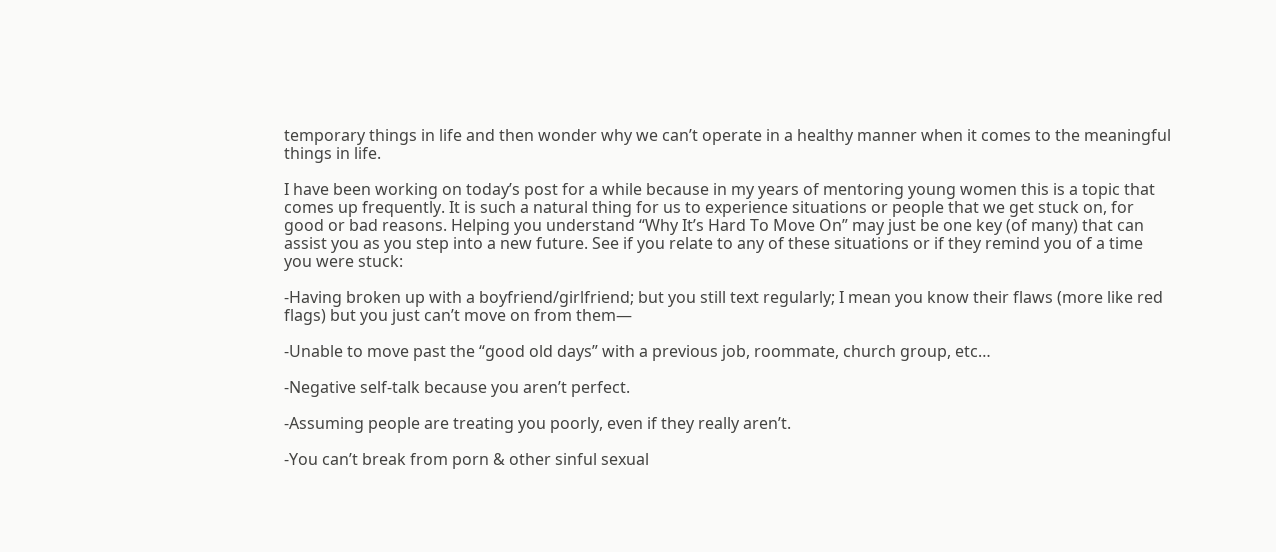temporary things in life and then wonder why we can’t operate in a healthy manner when it comes to the meaningful things in life.

I have been working on today’s post for a while because in my years of mentoring young women this is a topic that comes up frequently. It is such a natural thing for us to experience situations or people that we get stuck on, for good or bad reasons. Helping you understand “Why It’s Hard To Move On” may just be one key (of many) that can assist you as you step into a new future. See if you relate to any of these situations or if they remind you of a time you were stuck:

-Having broken up with a boyfriend/girlfriend; but you still text regularly; I mean you know their flaws (more like red flags) but you just can’t move on from them—

-Unable to move past the “good old days” with a previous job, roommate, church group, etc…

-Negative self-talk because you aren’t perfect.

-Assuming people are treating you poorly, even if they really aren’t.

-You can’t break from porn & other sinful sexual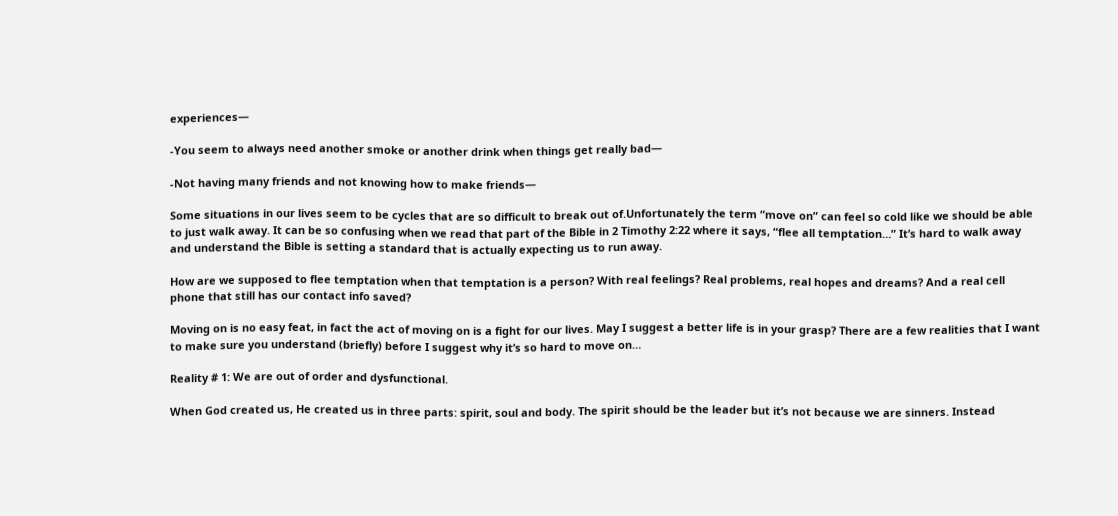experiences—

-You seem to always need another smoke or another drink when things get really bad—

-Not having many friends and not knowing how to make friends—

Some situations in our lives seem to be cycles that are so difficult to break out of.Unfortunately the term “move on” can feel so cold like we should be able to just walk away. It can be so confusing when we read that part of the Bible in 2 Timothy 2:22 where it says, “flee all temptation…” It’s hard to walk away and understand the Bible is setting a standard that is actually expecting us to run away.

How are we supposed to flee temptation when that temptation is a person? With real feelings? Real problems, real hopes and dreams? And a real cell phone that still has our contact info saved?

Moving on is no easy feat, in fact the act of moving on is a fight for our lives. May I suggest a better life is in your grasp? There are a few realities that I want to make sure you understand (briefly) before I suggest why it’s so hard to move on…

Reality # 1: We are out of order and dysfunctional.

When God created us, He created us in three parts: spirit, soul and body. The spirit should be the leader but it’s not because we are sinners. Instead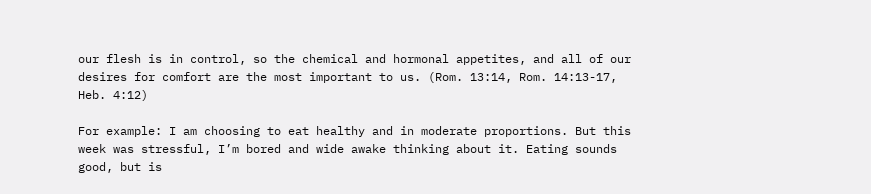our flesh is in control, so the chemical and hormonal appetites, and all of our desires for comfort are the most important to us. (Rom. 13:14, Rom. 14:13-17, Heb. 4:12)

For example: I am choosing to eat healthy and in moderate proportions. But this week was stressful, I’m bored and wide awake thinking about it. Eating sounds good, but is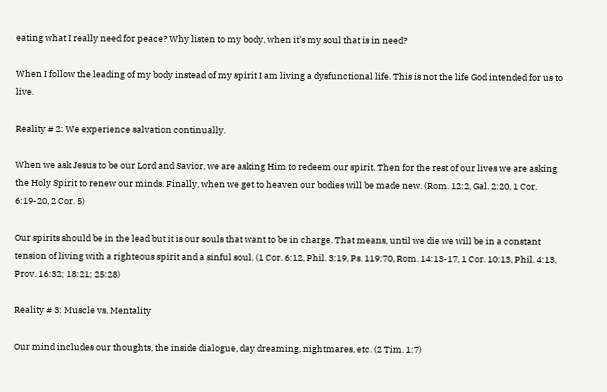eating what I really need for peace? Why listen to my body, when it’s my soul that is in need?

When I follow the leading of my body instead of my spirit I am living a dysfunctional life. This is not the life God intended for us to live.

Reality # 2: We experience salvation continually.

When we ask Jesus to be our Lord and Savior, we are asking Him to redeem our spirit. Then for the rest of our lives we are asking the Holy Spirit to renew our minds. Finally, when we get to heaven our bodies will be made new. (Rom. 12:2, Gal. 2:20, 1 Cor. 6:19-20, 2 Cor. 5)

Our spirits should be in the lead but it is our souls that want to be in charge. That means, until we die we will be in a constant tension of living with a righteous spirit and a sinful soul. (1 Cor. 6:12, Phil. 3:19, Ps. 119:70, Rom. 14:13-17, 1 Cor. 10:13, Phil. 4:13, Prov. 16:32; 18:21; 25:28)

Reality # 3: Muscle vs. Mentality

Our mind includes our thoughts, the inside dialogue, day dreaming, nightmares, etc. (2 Tim. 1:7)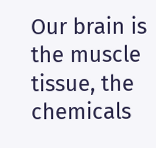Our brain is the muscle tissue, the chemicals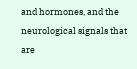and hormones, and the neurological signals that are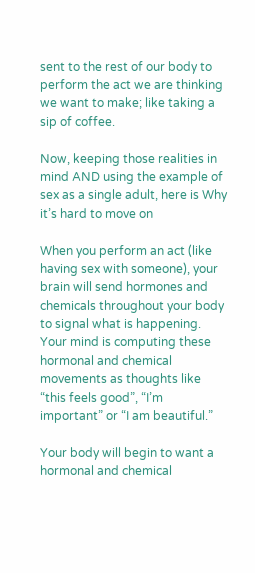sent to the rest of our body to perform the act we are thinking we want to make; like taking a sip of coffee.

Now, keeping those realities in mind AND using the example of sex as a single adult, here is Why it’s hard to move on

When you perform an act (like having sex with someone), your brain will send hormones and chemicals throughout your body to signal what is happening. Your mind is computing these hormonal and chemical movements as thoughts like “this feels good”, “I’m important” or “I am beautiful.”

Your body will begin to want a hormonal and chemical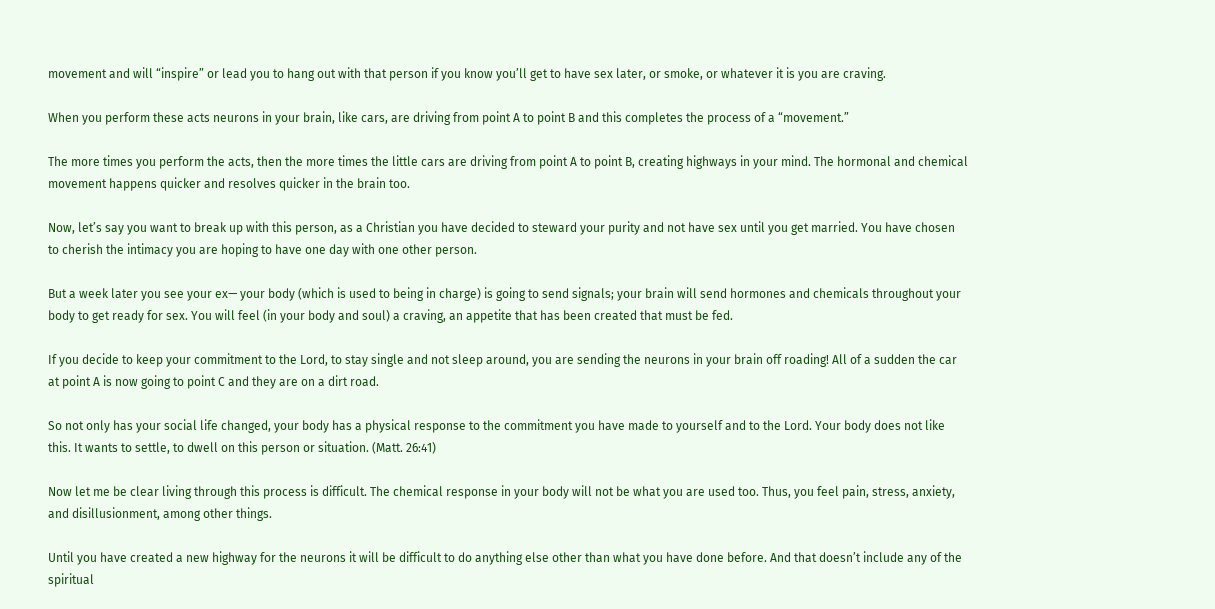movement and will “inspire” or lead you to hang out with that person if you know you’ll get to have sex later, or smoke, or whatever it is you are craving.

When you perform these acts neurons in your brain, like cars, are driving from point A to point B and this completes the process of a “movement.”

The more times you perform the acts, then the more times the little cars are driving from point A to point B, creating highways in your mind. The hormonal and chemical movement happens quicker and resolves quicker in the brain too.

Now, let’s say you want to break up with this person, as a Christian you have decided to steward your purity and not have sex until you get married. You have chosen to cherish the intimacy you are hoping to have one day with one other person.

But a week later you see your ex— your body (which is used to being in charge) is going to send signals; your brain will send hormones and chemicals throughout your body to get ready for sex. You will feel (in your body and soul) a craving, an appetite that has been created that must be fed.

If you decide to keep your commitment to the Lord, to stay single and not sleep around, you are sending the neurons in your brain off roading! All of a sudden the car at point A is now going to point C and they are on a dirt road.

So not only has your social life changed, your body has a physical response to the commitment you have made to yourself and to the Lord. Your body does not like this. It wants to settle, to dwell on this person or situation. (Matt. 26:41)

Now let me be clear living through this process is difficult. The chemical response in your body will not be what you are used too. Thus, you feel pain, stress, anxiety, and disillusionment, among other things.

Until you have created a new highway for the neurons it will be difficult to do anything else other than what you have done before. And that doesn’t include any of the spiritual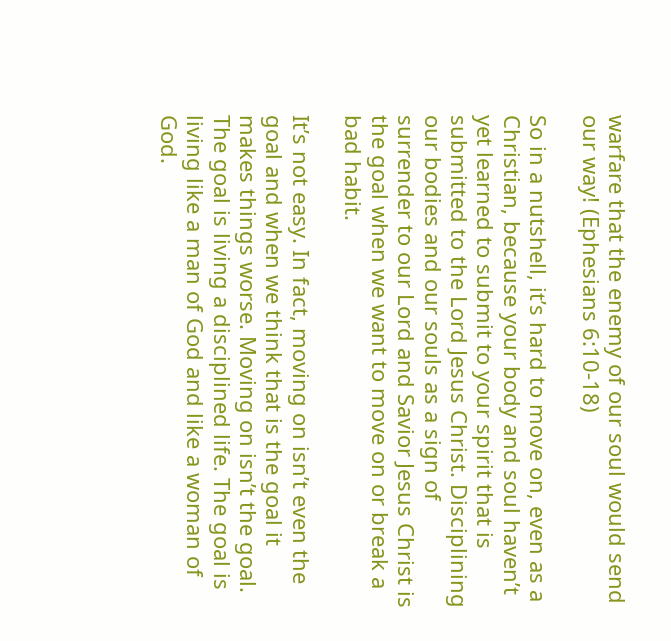warfare that the enemy of our soul would send our way! (Ephesians 6:10-18)

So in a nutshell, it’s hard to move on, even as a Christian, because your body and soul haven’t yet learned to submit to your spirit that is submitted to the Lord Jesus Christ. Disciplining our bodies and our souls as a sign of surrender to our Lord and Savior Jesus Christ is the goal when we want to move on or break a bad habit.

It’s not easy. In fact, moving on isn’t even the goal and when we think that is the goal it makes things worse. Moving on isn’t the goal. The goal is living a disciplined life. The goal is living like a man of God and like a woman of God.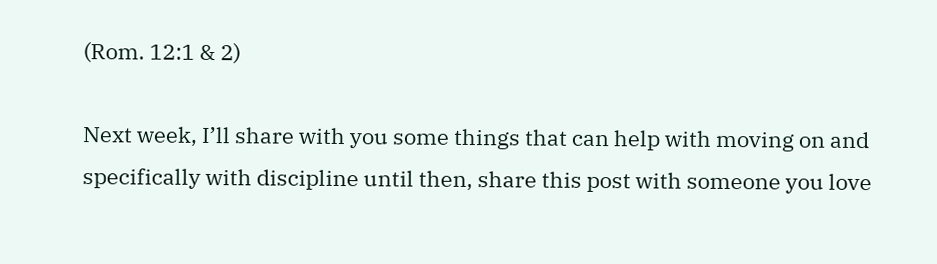(Rom. 12:1 & 2)

Next week, I’ll share with you some things that can help with moving on and specifically with discipline until then, share this post with someone you love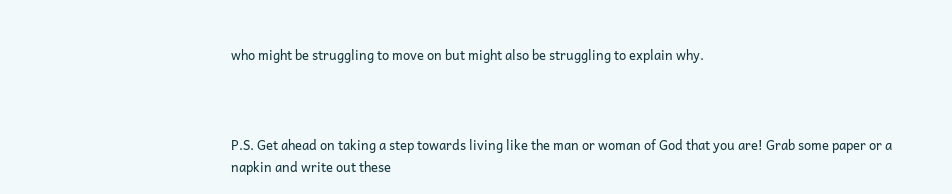who might be struggling to move on but might also be struggling to explain why.



P.S. Get ahead on taking a step towards living like the man or woman of God that you are! Grab some paper or a napkin and write out these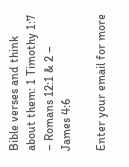Bible verses and think about them: 1 Timothy 1:7 – Romans 12:1 & 2 – James 4:6

Enter your email for more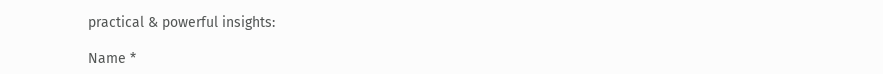practical & powerful insights:

Name *